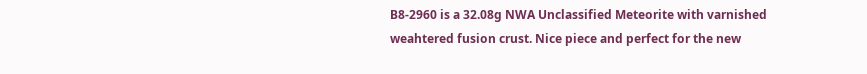B8-2960 is a 32.08g NWA Unclassified Meteorite with varnished weahtered fusion crust. Nice piece and perfect for the new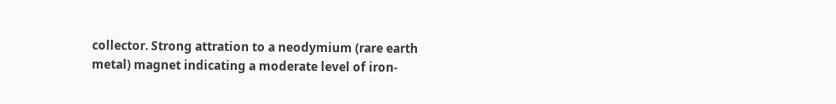collector. Strong attration to a neodymium (rare earth metal) magnet indicating a moderate level of iron-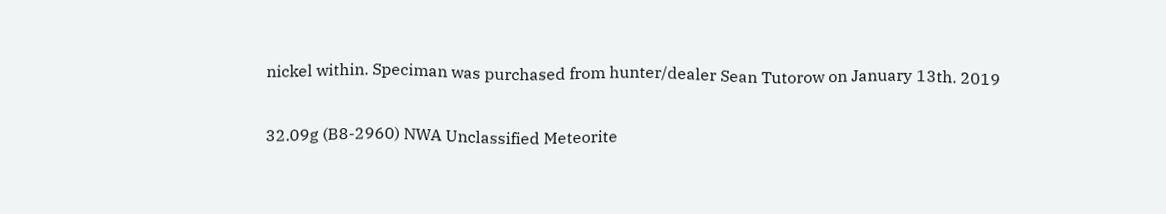nickel within. Speciman was purchased from hunter/dealer Sean Tutorow on January 13th. 2019

32.09g (B8-2960) NWA Unclassified Meteorite